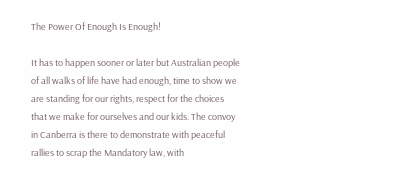The Power Of Enough Is Enough!

It has to happen sooner or later but Australian people of all walks of life have had enough, time to show we are standing for our rights, respect for the choices that we make for ourselves and our kids. The convoy in Canberra is there to demonstrate with peaceful rallies to scrap the Mandatory law, with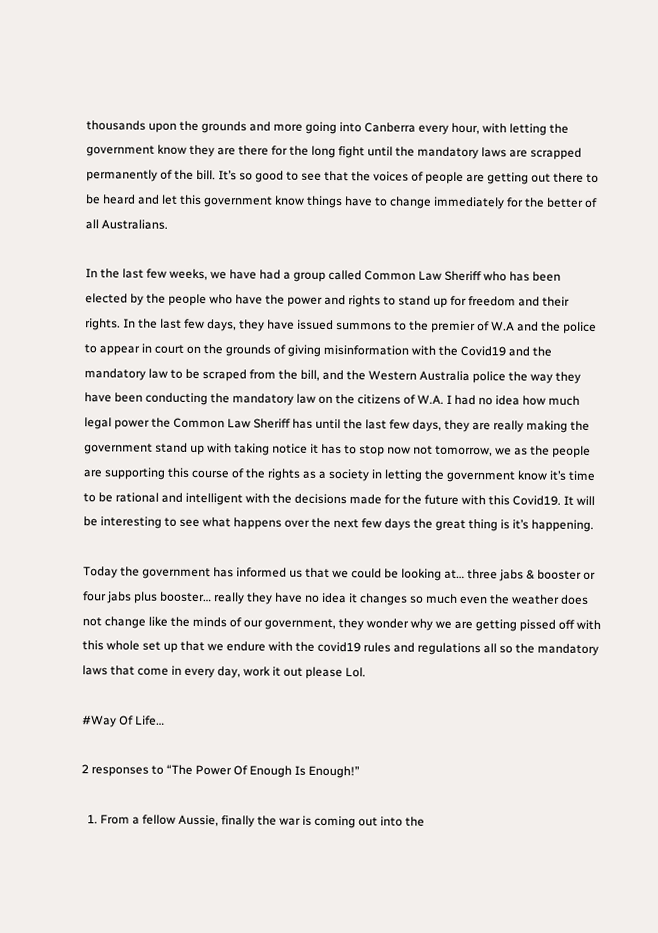thousands upon the grounds and more going into Canberra every hour, with letting the government know they are there for the long fight until the mandatory laws are scrapped permanently of the bill. It’s so good to see that the voices of people are getting out there to be heard and let this government know things have to change immediately for the better of all Australians.

In the last few weeks, we have had a group called Common Law Sheriff who has been elected by the people who have the power and rights to stand up for freedom and their rights. In the last few days, they have issued summons to the premier of W.A and the police to appear in court on the grounds of giving misinformation with the Covid19 and the mandatory law to be scraped from the bill, and the Western Australia police the way they have been conducting the mandatory law on the citizens of W.A. I had no idea how much legal power the Common Law Sheriff has until the last few days, they are really making the government stand up with taking notice it has to stop now not tomorrow, we as the people are supporting this course of the rights as a society in letting the government know it’s time to be rational and intelligent with the decisions made for the future with this Covid19. It will be interesting to see what happens over the next few days the great thing is it’s happening.

Today the government has informed us that we could be looking at… three jabs & booster or four jabs plus booster… really they have no idea it changes so much even the weather does not change like the minds of our government, they wonder why we are getting pissed off with this whole set up that we endure with the covid19 rules and regulations all so the mandatory laws that come in every day, work it out please Lol.

#Way Of Life…

2 responses to “The Power Of Enough Is Enough!”

  1. From a fellow Aussie, finally the war is coming out into the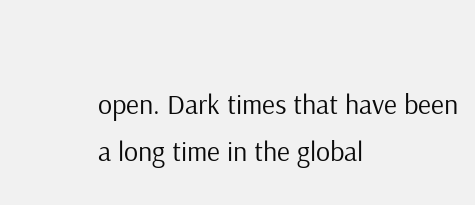open. Dark times that have been a long time in the global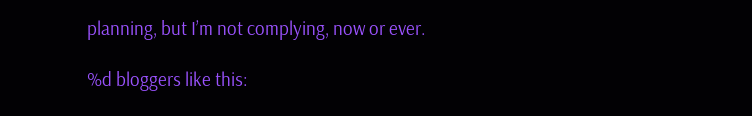planning, but I’m not complying, now or ever.

%d bloggers like this: